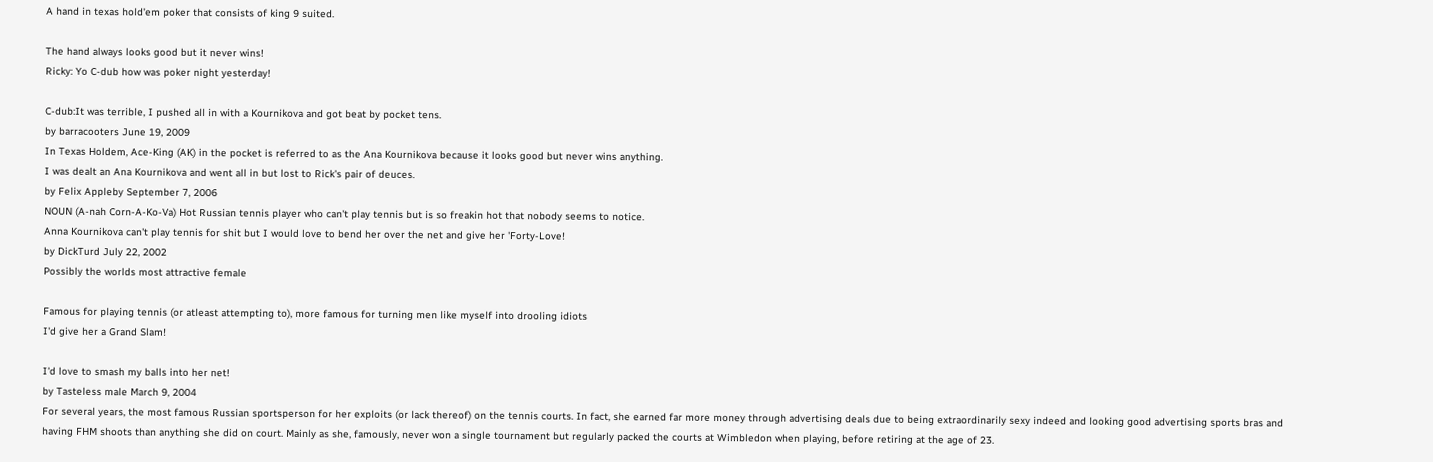A hand in texas hold'em poker that consists of king 9 suited.

The hand always looks good but it never wins!
Ricky: Yo C-dub how was poker night yesterday!

C-dub:It was terrible, I pushed all in with a Kournikova and got beat by pocket tens.
by barracooters June 19, 2009
In Texas Holdem, Ace-King (AK) in the pocket is referred to as the Ana Kournikova because it looks good but never wins anything.
I was dealt an Ana Kournikova and went all in but lost to Rick's pair of deuces.
by Felix Appleby September 7, 2006
NOUN (A-nah Corn-A-Ko-Va) Hot Russian tennis player who can't play tennis but is so freakin hot that nobody seems to notice.
Anna Kournikova can't play tennis for shit but I would love to bend her over the net and give her 'Forty-Love!
by DickTurd July 22, 2002
Possibly the worlds most attractive female

Famous for playing tennis (or atleast attempting to), more famous for turning men like myself into drooling idiots
I'd give her a Grand Slam!

I'd love to smash my balls into her net!
by Tasteless male March 9, 2004
For several years, the most famous Russian sportsperson for her exploits (or lack thereof) on the tennis courts. In fact, she earned far more money through advertising deals due to being extraordinarily sexy indeed and looking good advertising sports bras and having FHM shoots than anything she did on court. Mainly as she, famously, never won a single tournament but regularly packed the courts at Wimbledon when playing, before retiring at the age of 23.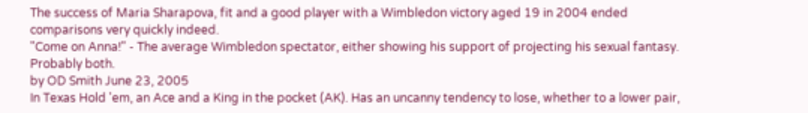The success of Maria Sharapova, fit and a good player with a Wimbledon victory aged 19 in 2004 ended comparisons very quickly indeed.
"Come on Anna!" - The average Wimbledon spectator, either showing his support of projecting his sexual fantasy. Probably both.
by OD Smith June 23, 2005
In Texas Hold 'em, an Ace and a King in the pocket (AK). Has an uncanny tendency to lose, whether to a lower pair,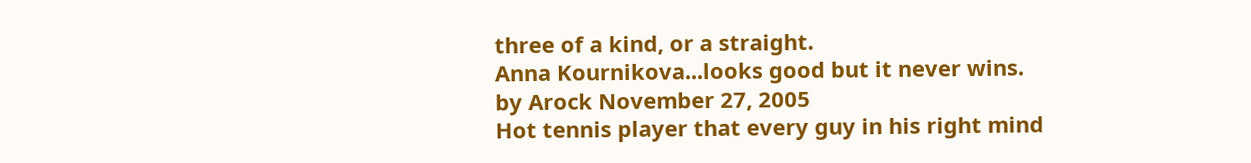three of a kind, or a straight.
Anna Kournikova...looks good but it never wins.
by Arock November 27, 2005
Hot tennis player that every guy in his right mind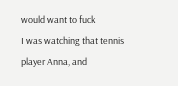would want to fuck
I was watching that tennis player Anna, and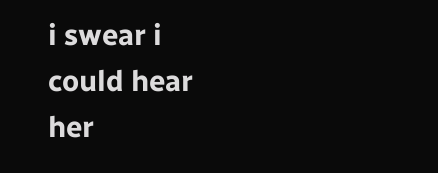i swear i could hear her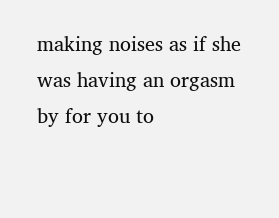making noises as if she was having an orgasm
by for you to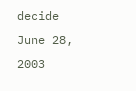decide June 28, 2003